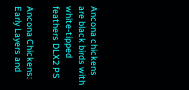Ancona chickens are black birds with white-tipped feathers DLX2 PS

Ancona Chickens: Early Layers and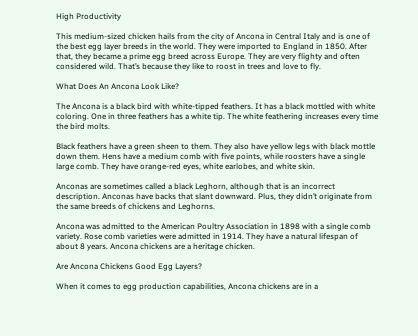High Productivity

This medium-sized chicken hails from the city of Ancona in Central Italy and is one of the best egg layer breeds in the world. They were imported to England in 1850. After that, they became a prime egg breed across Europe. They are very flighty and often considered wild. That’s because they like to roost in trees and love to fly.

What Does An Ancona Look Like?

The Ancona is a black bird with white-tipped feathers. It has a black mottled with white coloring. One in three feathers has a white tip. The white feathering increases every time the bird molts.

Black feathers have a green sheen to them. They also have yellow legs with black mottle down them. Hens have a medium comb with five points, while roosters have a single large comb. They have orange-red eyes, white earlobes, and white skin.

Anconas are sometimes called a black Leghorn, although that is an incorrect description. Anconas have backs that slant downward. Plus, they didn’t originate from the same breeds of chickens and Leghorns.

Ancona was admitted to the American Poultry Association in 1898 with a single comb variety. Rose comb varieties were admitted in 1914. They have a natural lifespan of about 8 years. Ancona chickens are a heritage chicken.

Are Ancona Chickens Good Egg Layers?

When it comes to egg production capabilities, Ancona chickens are in a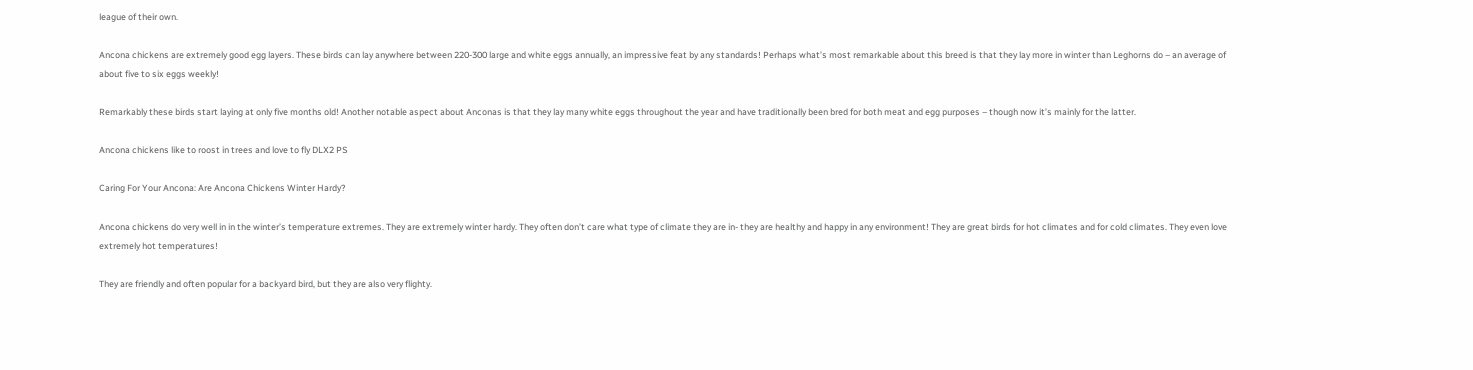league of their own.

Ancona chickens are extremely good egg layers. These birds can lay anywhere between 220-300 large and white eggs annually, an impressive feat by any standards! Perhaps what’s most remarkable about this breed is that they lay more in winter than Leghorns do – an average of about five to six eggs weekly!

Remarkably these birds start laying at only five months old! Another notable aspect about Anconas is that they lay many white eggs throughout the year and have traditionally been bred for both meat and egg purposes – though now it’s mainly for the latter.

Ancona chickens like to roost in trees and love to fly DLX2 PS

Caring For Your Ancona: Are Ancona Chickens Winter Hardy?

Ancona chickens do very well in in the winter’s temperature extremes. They are extremely winter hardy. They often don’t care what type of climate they are in- they are healthy and happy in any environment! They are great birds for hot climates and for cold climates. They even love extremely hot temperatures!

They are friendly and often popular for a backyard bird, but they are also very flighty.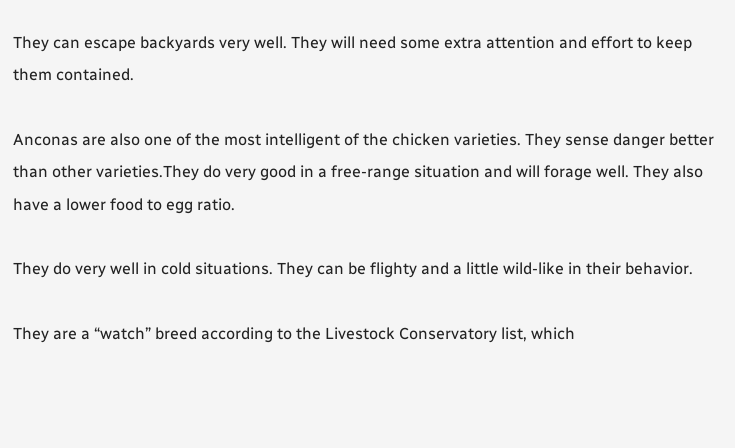They can escape backyards very well. They will need some extra attention and effort to keep them contained.

Anconas are also one of the most intelligent of the chicken varieties. They sense danger better than other varieties.They do very good in a free-range situation and will forage well. They also have a lower food to egg ratio.

They do very well in cold situations. They can be flighty and a little wild-like in their behavior.

They are a “watch” breed according to the Livestock Conservatory list, which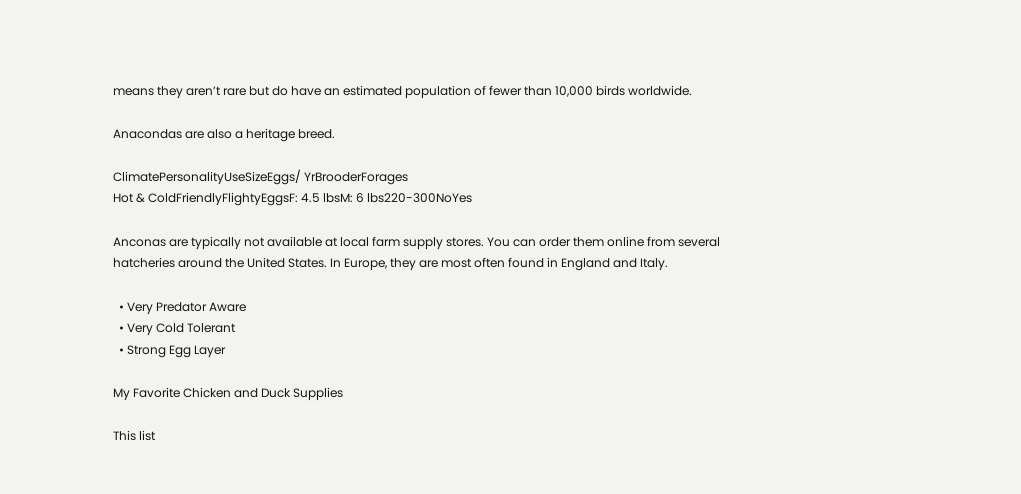means they aren’t rare but do have an estimated population of fewer than 10,000 birds worldwide.

Anacondas are also a heritage breed.

ClimatePersonalityUseSizeEggs/ YrBrooderForages
Hot & ColdFriendlyFlightyEggsF: 4.5 lbsM: 6 lbs220-300NoYes

Anconas are typically not available at local farm supply stores. You can order them online from several hatcheries around the United States. In Europe, they are most often found in England and Italy.

  • Very Predator Aware
  • Very Cold Tolerant
  • Strong Egg Layer

My Favorite Chicken and Duck Supplies

This list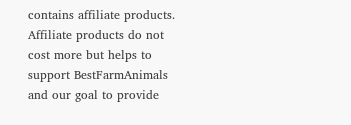contains affiliate products. Affiliate products do not cost more but helps to support BestFarmAnimals and our goal to provide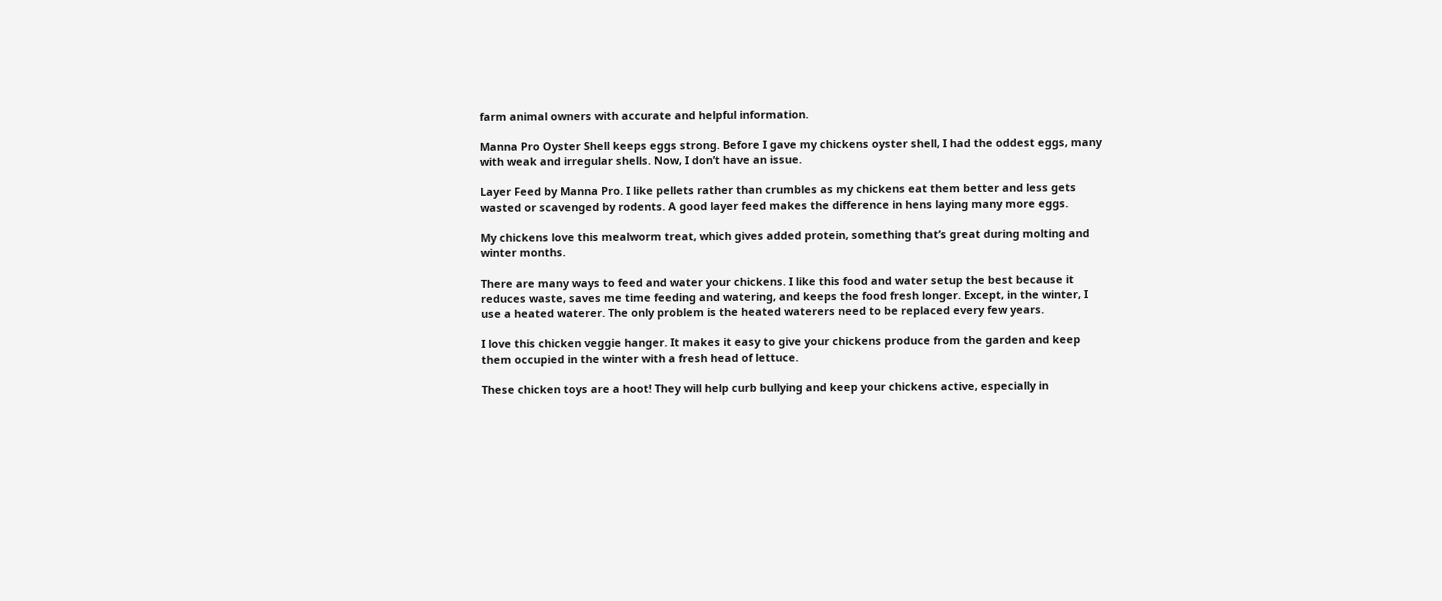farm animal owners with accurate and helpful information.

Manna Pro Oyster Shell keeps eggs strong. Before I gave my chickens oyster shell, I had the oddest eggs, many with weak and irregular shells. Now, I don’t have an issue.

Layer Feed by Manna Pro. I like pellets rather than crumbles as my chickens eat them better and less gets wasted or scavenged by rodents. A good layer feed makes the difference in hens laying many more eggs.

My chickens love this mealworm treat, which gives added protein, something that’s great during molting and winter months.

There are many ways to feed and water your chickens. I like this food and water setup the best because it reduces waste, saves me time feeding and watering, and keeps the food fresh longer. Except, in the winter, I use a heated waterer. The only problem is the heated waterers need to be replaced every few years.

I love this chicken veggie hanger. It makes it easy to give your chickens produce from the garden and keep them occupied in the winter with a fresh head of lettuce.

These chicken toys are a hoot! They will help curb bullying and keep your chickens active, especially in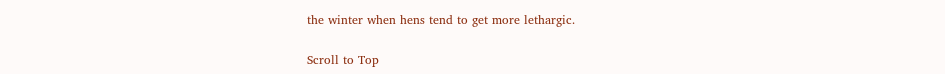the winter when hens tend to get more lethargic.

Scroll to Top